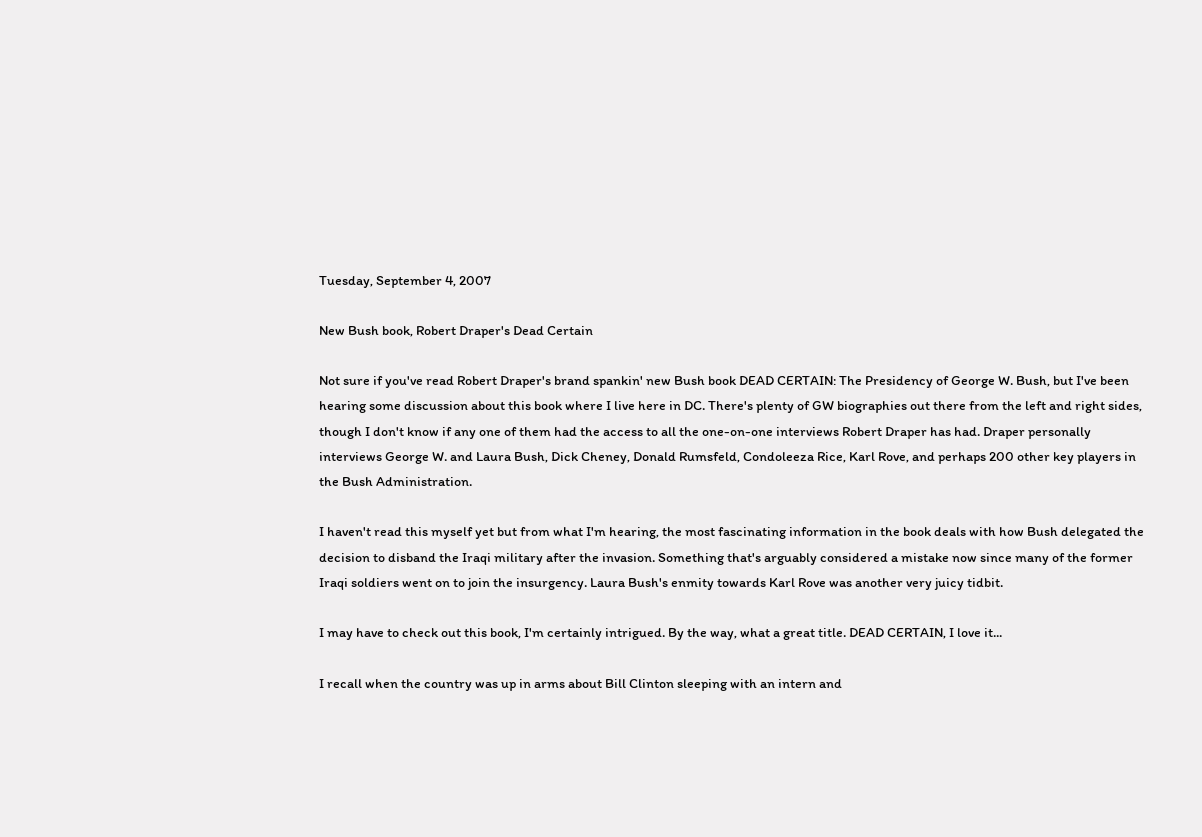Tuesday, September 4, 2007

New Bush book, Robert Draper's Dead Certain

Not sure if you've read Robert Draper's brand spankin' new Bush book DEAD CERTAIN: The Presidency of George W. Bush, but I've been hearing some discussion about this book where I live here in DC. There's plenty of GW biographies out there from the left and right sides, though I don't know if any one of them had the access to all the one-on-one interviews Robert Draper has had. Draper personally interviews George W. and Laura Bush, Dick Cheney, Donald Rumsfeld, Condoleeza Rice, Karl Rove, and perhaps 200 other key players in the Bush Administration.

I haven't read this myself yet but from what I'm hearing, the most fascinating information in the book deals with how Bush delegated the decision to disband the Iraqi military after the invasion. Something that's arguably considered a mistake now since many of the former Iraqi soldiers went on to join the insurgency. Laura Bush's enmity towards Karl Rove was another very juicy tidbit.

I may have to check out this book, I'm certainly intrigued. By the way, what a great title. DEAD CERTAIN, I love it...

I recall when the country was up in arms about Bill Clinton sleeping with an intern and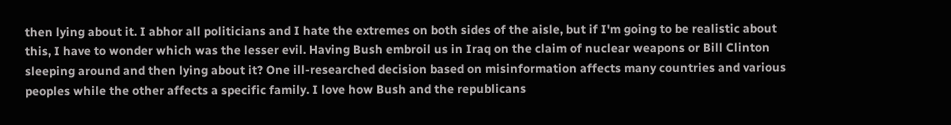then lying about it. I abhor all politicians and I hate the extremes on both sides of the aisle, but if I'm going to be realistic about this, I have to wonder which was the lesser evil. Having Bush embroil us in Iraq on the claim of nuclear weapons or Bill Clinton sleeping around and then lying about it? One ill-researched decision based on misinformation affects many countries and various peoples while the other affects a specific family. I love how Bush and the republicans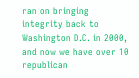ran on bringing integrity back to Washington D.C. in 2000, and now we have over 10 republican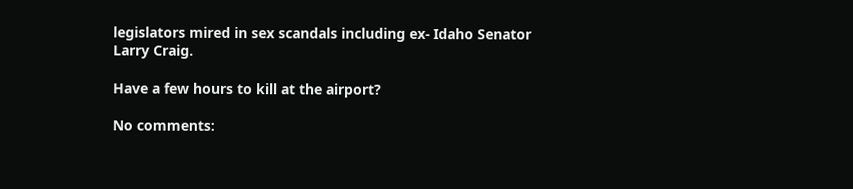legislators mired in sex scandals including ex- Idaho Senator Larry Craig.

Have a few hours to kill at the airport?

No comments: